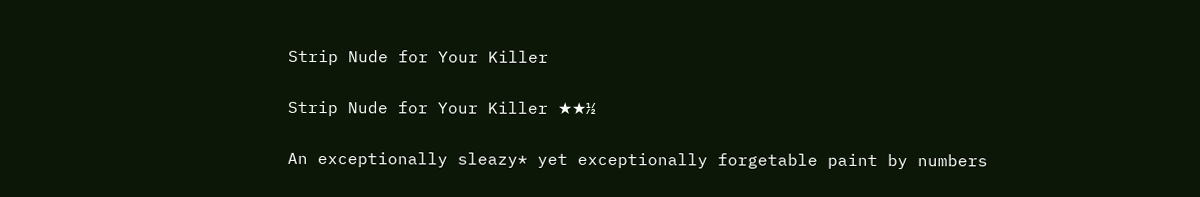Strip Nude for Your Killer

Strip Nude for Your Killer ★★½

An exceptionally sleazy* yet exceptionally forgetable paint by numbers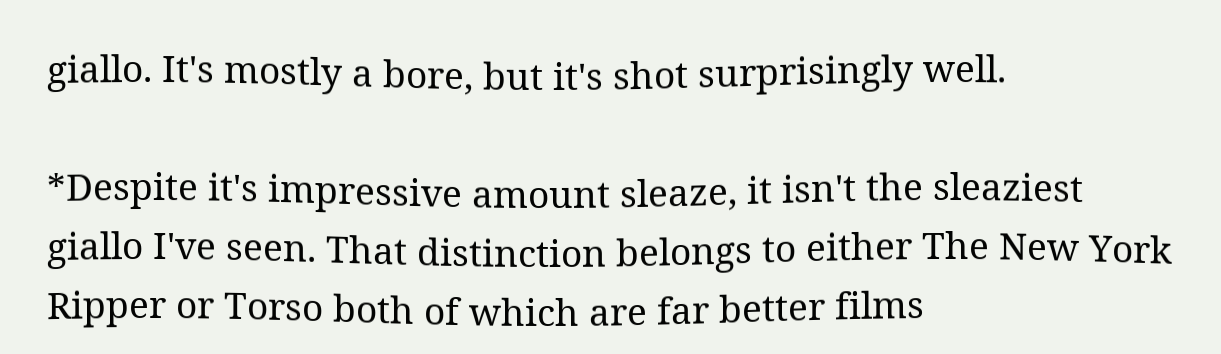giallo. It's mostly a bore, but it's shot surprisingly well.

*Despite it's impressive amount sleaze, it isn't the sleaziest giallo I've seen. That distinction belongs to either The New York Ripper or Torso both of which are far better films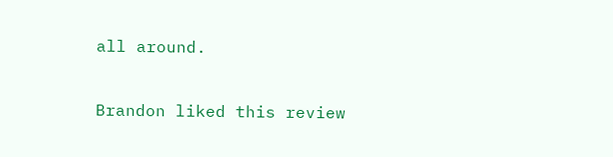all around.

Brandon liked this review